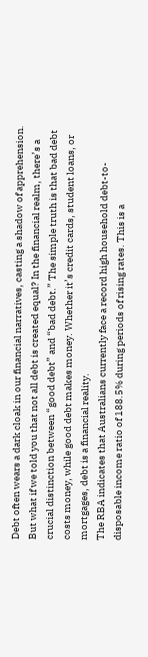Debt often wears a dark cloak in our financial narratives, casting a shadow of apprehension. But what if we told you that not all debt is created equal? In the financial realm, there’s a crucial distinction between “good debt” and “bad debt.” The simple truth is that bad debt costs money, while good debt makes money. Whether it’s credit cards, student loans, or mortgages, debt is a financial reality.
The RBA indicates that Australians currently face a record high household debt-to-disposable income ratio of 188.5% during periods of rising rates. This is a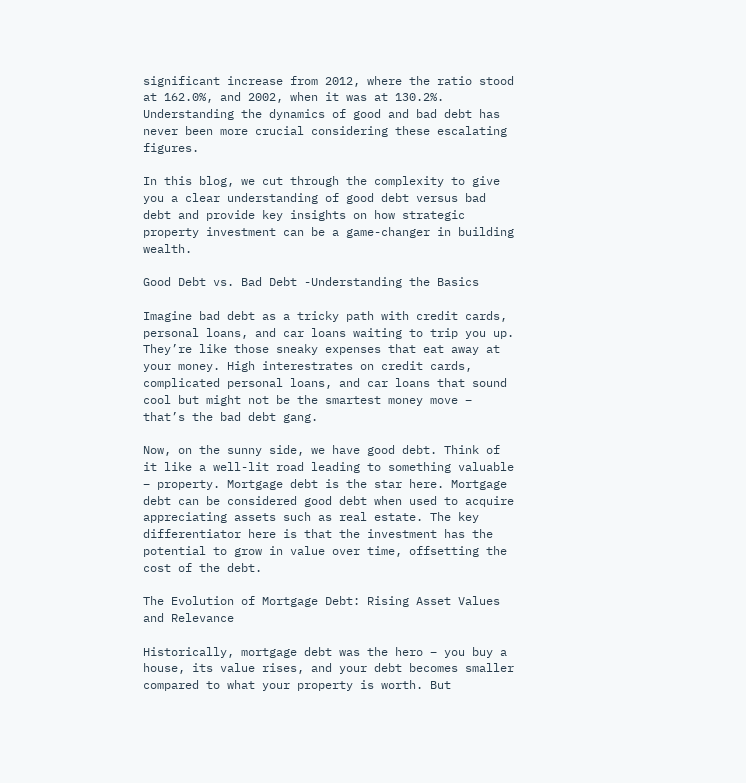significant increase from 2012, where the ratio stood at 162.0%, and 2002, when it was at 130.2%. Understanding the dynamics of good and bad debt has never been more crucial considering these escalating figures.

In this blog, we cut through the complexity to give you a clear understanding of good debt versus bad debt and provide key insights on how strategic property investment can be a game-changer in building wealth.

Good Debt vs. Bad Debt -Understanding the Basics

Imagine bad debt as a tricky path with credit cards, personal loans, and car loans waiting to trip you up. They’re like those sneaky expenses that eat away at your money. High interestrates on credit cards, complicated personal loans, and car loans that sound cool but might not be the smartest money move – that’s the bad debt gang.

Now, on the sunny side, we have good debt. Think of it like a well-lit road leading to something valuable – property. Mortgage debt is the star here. Mortgage debt can be considered good debt when used to acquire appreciating assets such as real estate. The key differentiator here is that the investment has the potential to grow in value over time, offsetting the cost of the debt.

The Evolution of Mortgage Debt: Rising Asset Values and Relevance

Historically, mortgage debt was the hero – you buy a house, its value rises, and your debt becomes smaller compared to what your property is worth. But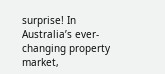surprise! In Australia’s ever-changing property market,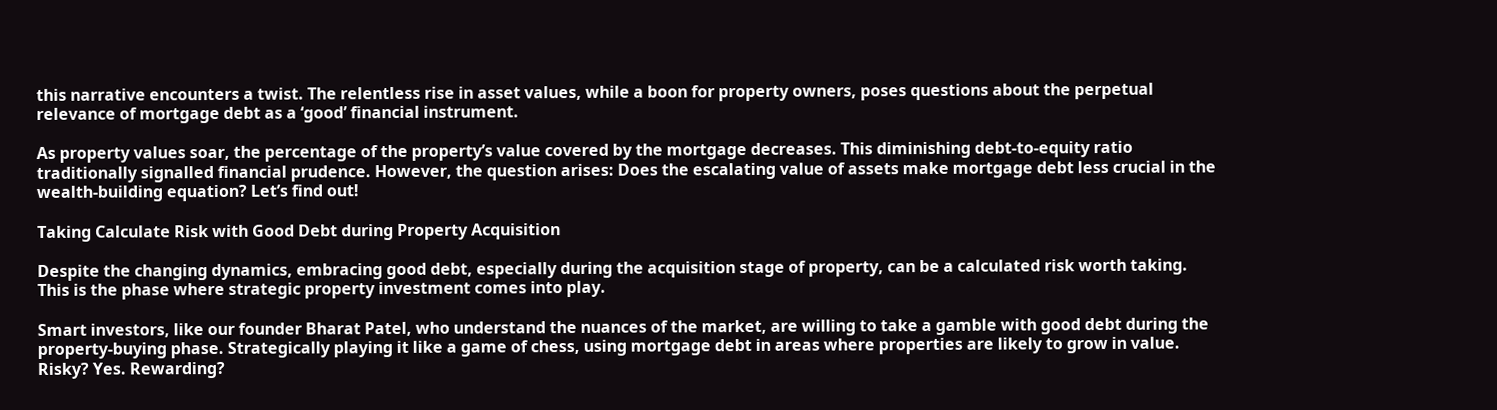this narrative encounters a twist. The relentless rise in asset values, while a boon for property owners, poses questions about the perpetual relevance of mortgage debt as a ‘good’ financial instrument.

As property values soar, the percentage of the property’s value covered by the mortgage decreases. This diminishing debt-to-equity ratio traditionally signalled financial prudence. However, the question arises: Does the escalating value of assets make mortgage debt less crucial in the wealth-building equation? Let’s find out!

Taking Calculate Risk with Good Debt during Property Acquisition

Despite the changing dynamics, embracing good debt, especially during the acquisition stage of property, can be a calculated risk worth taking. This is the phase where strategic property investment comes into play.

Smart investors, like our founder Bharat Patel, who understand the nuances of the market, are willing to take a gamble with good debt during the property-buying phase. Strategically playing it like a game of chess, using mortgage debt in areas where properties are likely to grow in value. Risky? Yes. Rewarding?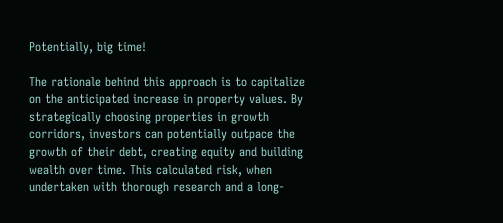Potentially, big time!

The rationale behind this approach is to capitalize on the anticipated increase in property values. By strategically choosing properties in growth corridors, investors can potentially outpace the growth of their debt, creating equity and building wealth over time. This calculated risk, when undertaken with thorough research and a long-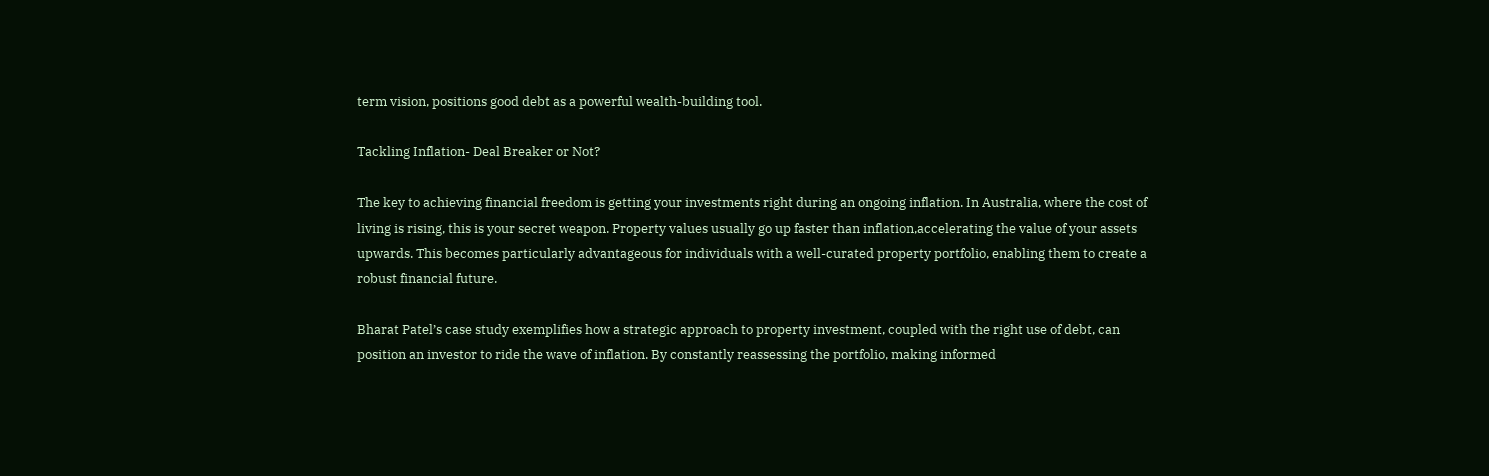term vision, positions good debt as a powerful wealth-building tool.

Tackling Inflation- Deal Breaker or Not?

The key to achieving financial freedom is getting your investments right during an ongoing inflation. In Australia, where the cost of living is rising, this is your secret weapon. Property values usually go up faster than inflation,accelerating the value of your assets upwards. This becomes particularly advantageous for individuals with a well-curated property portfolio, enabling them to create a robust financial future.

Bharat Patel’s case study exemplifies how a strategic approach to property investment, coupled with the right use of debt, can position an investor to ride the wave of inflation. By constantly reassessing the portfolio, making informed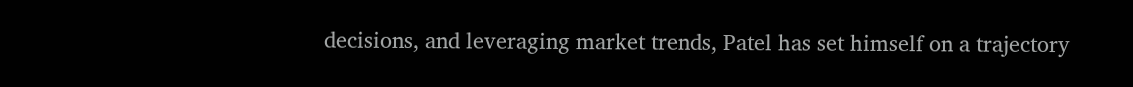decisions, and leveraging market trends, Patel has set himself on a trajectory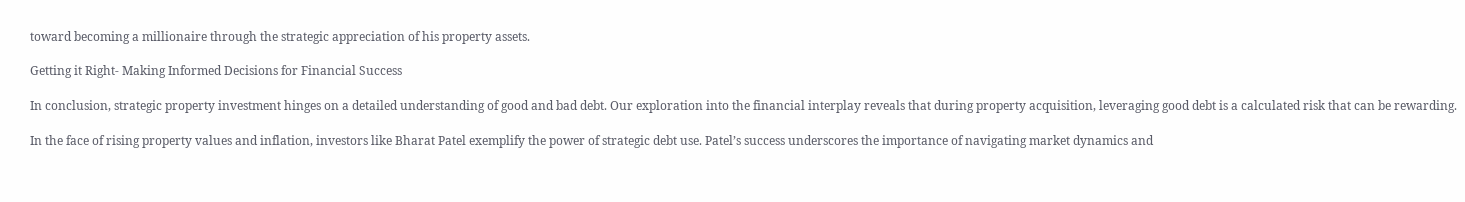toward becoming a millionaire through the strategic appreciation of his property assets.

Getting it Right- Making Informed Decisions for Financial Success

In conclusion, strategic property investment hinges on a detailed understanding of good and bad debt. Our exploration into the financial interplay reveals that during property acquisition, leveraging good debt is a calculated risk that can be rewarding.

In the face of rising property values and inflation, investors like Bharat Patel exemplify the power of strategic debt use. Patel’s success underscores the importance of navigating market dynamics and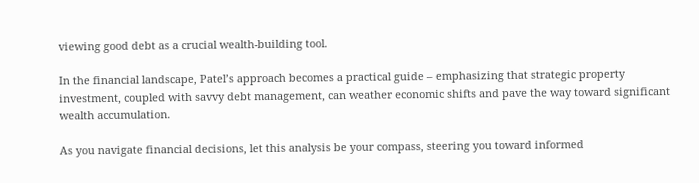viewing good debt as a crucial wealth-building tool.

In the financial landscape, Patel’s approach becomes a practical guide – emphasizing that strategic property investment, coupled with savvy debt management, can weather economic shifts and pave the way toward significant wealth accumulation.

As you navigate financial decisions, let this analysis be your compass, steering you toward informed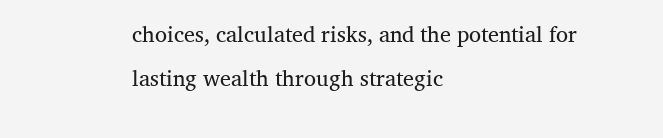choices, calculated risks, and the potential for lasting wealth through strategic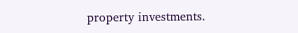property investments.